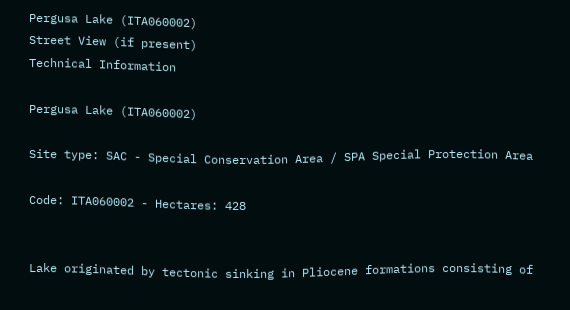Pergusa Lake (ITA060002)
Street View (if present)
Technical Information

Pergusa Lake (ITA060002)

Site type: SAC - Special Conservation Area / SPA Special Protection Area

Code: ITA060002 - Hectares: 428


Lake originated by tectonic sinking in Pliocene formations consisting of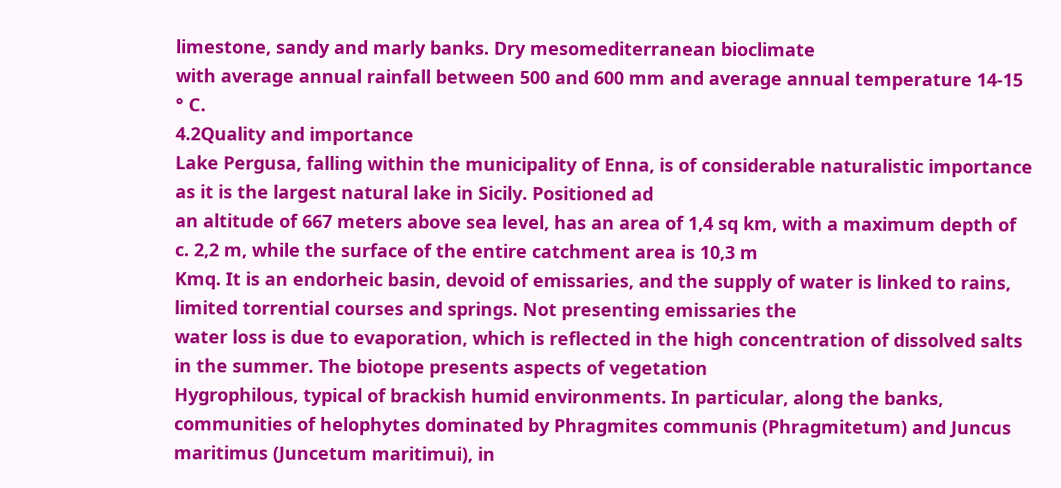limestone, sandy and marly banks. Dry mesomediterranean bioclimate
with average annual rainfall between 500 and 600 mm and average annual temperature 14-15 ° C.
4.2Quality and importance
Lake Pergusa, falling within the municipality of Enna, is of considerable naturalistic importance as it is the largest natural lake in Sicily. Positioned ad
an altitude of 667 meters above sea level, has an area of 1,4 sq km, with a maximum depth of c. 2,2 m, while the surface of the entire catchment area is 10,3 m
Kmq. It is an endorheic basin, devoid of emissaries, and the supply of water is linked to rains, limited torrential courses and springs. Not presenting emissaries the
water loss is due to evaporation, which is reflected in the high concentration of dissolved salts in the summer. The biotope presents aspects of vegetation
Hygrophilous, typical of brackish humid environments. In particular, along the banks, communities of helophytes dominated by Phragmites communis (Phragmitetum) and Juncus
maritimus (Juncetum maritimui), in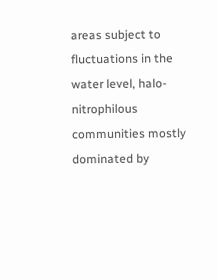areas subject to fluctuations in the water level, halo-nitrophilous communities mostly dominated by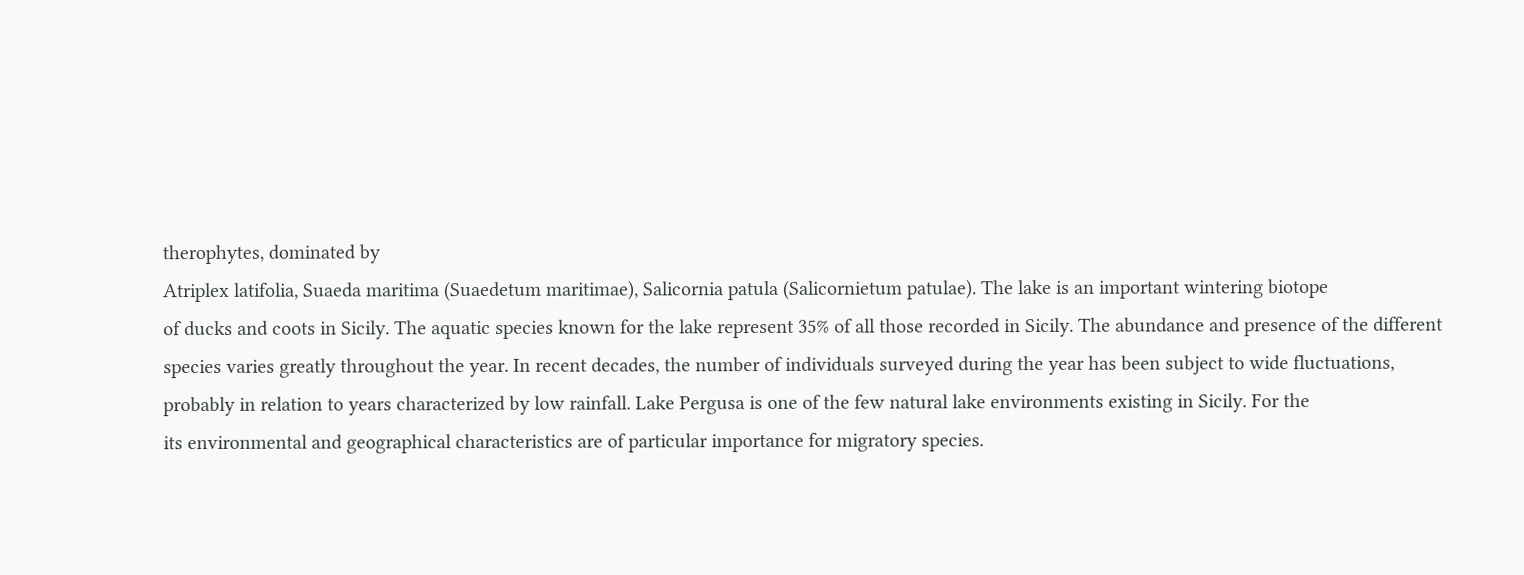therophytes, dominated by
Atriplex latifolia, Suaeda maritima (Suaedetum maritimae), Salicornia patula (Salicornietum patulae). The lake is an important wintering biotope
of ducks and coots in Sicily. The aquatic species known for the lake represent 35% of all those recorded in Sicily. The abundance and presence of the different
species varies greatly throughout the year. In recent decades, the number of individuals surveyed during the year has been subject to wide fluctuations,
probably in relation to years characterized by low rainfall. Lake Pergusa is one of the few natural lake environments existing in Sicily. For the
its environmental and geographical characteristics are of particular importance for migratory species.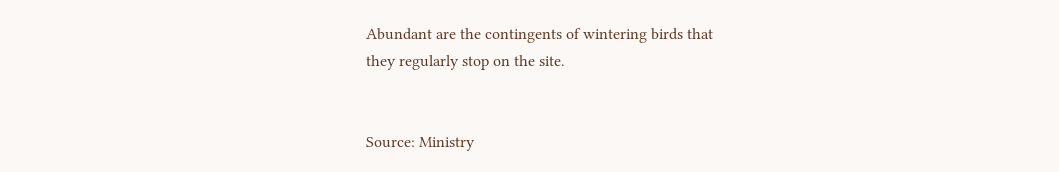Abundant are the contingents of wintering birds that
they regularly stop on the site.


Source: Ministry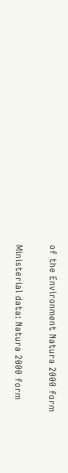of the Environment Natura 2000 form

Ministerial data: Natura 2000 form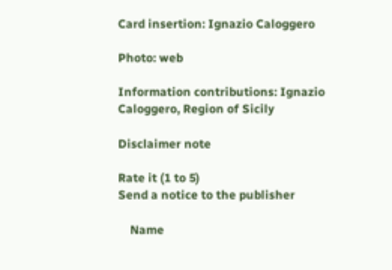Card insertion: Ignazio Caloggero

Photo: web

Information contributions: Ignazio Caloggero, Region of Sicily

Disclaimer note

Rate it (1 to 5)
Send a notice to the publisher

    Name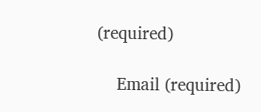(required)

    Email (required)